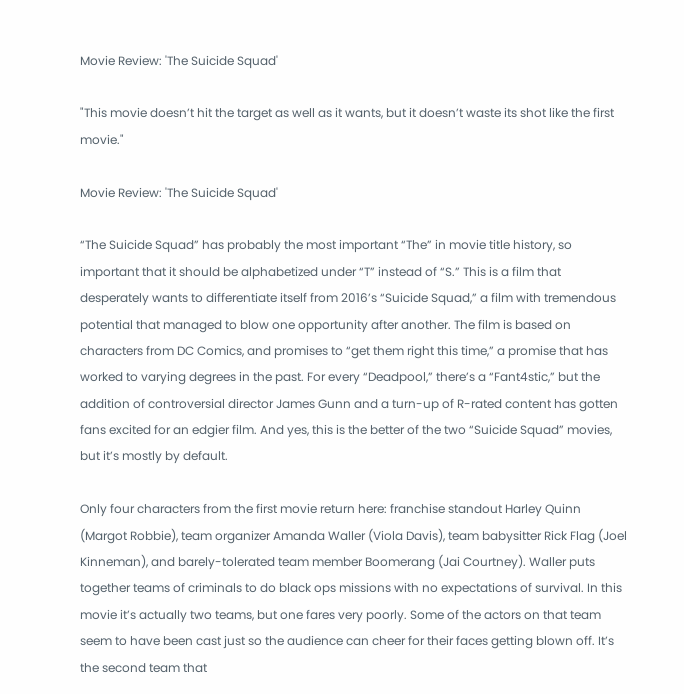Movie Review: 'The Suicide Squad'

"This movie doesn’t hit the target as well as it wants, but it doesn’t waste its shot like the first movie."

Movie Review: 'The Suicide Squad'

“The Suicide Squad” has probably the most important “The” in movie title history, so important that it should be alphabetized under “T” instead of “S.” This is a film that desperately wants to differentiate itself from 2016’s “Suicide Squad,” a film with tremendous potential that managed to blow one opportunity after another. The film is based on characters from DC Comics, and promises to “get them right this time,” a promise that has worked to varying degrees in the past. For every “Deadpool,” there’s a “Fant4stic,” but the addition of controversial director James Gunn and a turn-up of R-rated content has gotten fans excited for an edgier film. And yes, this is the better of the two “Suicide Squad” movies, but it’s mostly by default.

Only four characters from the first movie return here: franchise standout Harley Quinn (Margot Robbie), team organizer Amanda Waller (Viola Davis), team babysitter Rick Flag (Joel Kinneman), and barely-tolerated team member Boomerang (Jai Courtney). Waller puts together teams of criminals to do black ops missions with no expectations of survival. In this movie it’s actually two teams, but one fares very poorly. Some of the actors on that team seem to have been cast just so the audience can cheer for their faces getting blown off. It’s the second team that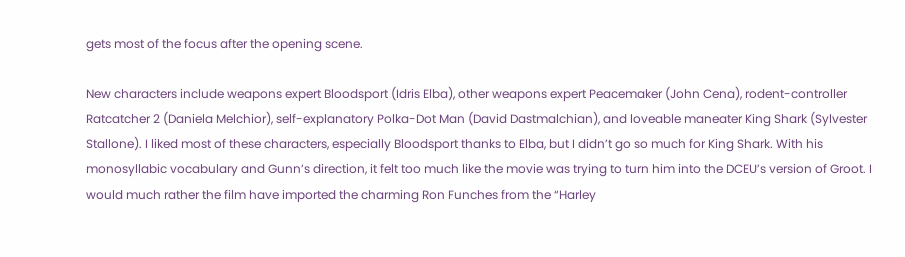gets most of the focus after the opening scene.

New characters include weapons expert Bloodsport (Idris Elba), other weapons expert Peacemaker (John Cena), rodent-controller Ratcatcher 2 (Daniela Melchior), self-explanatory Polka-Dot Man (David Dastmalchian), and loveable maneater King Shark (Sylvester Stallone). I liked most of these characters, especially Bloodsport thanks to Elba, but I didn’t go so much for King Shark. With his monosyllabic vocabulary and Gunn’s direction, it felt too much like the movie was trying to turn him into the DCEU’s version of Groot. I would much rather the film have imported the charming Ron Funches from the “Harley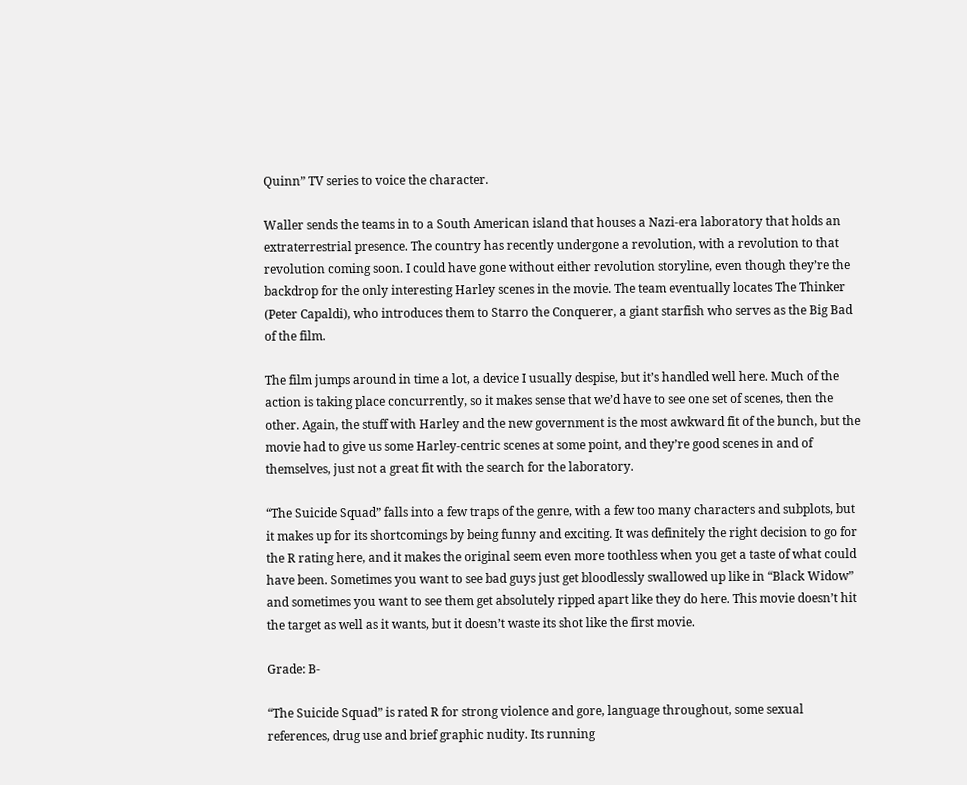Quinn” TV series to voice the character.

Waller sends the teams in to a South American island that houses a Nazi-era laboratory that holds an extraterrestrial presence. The country has recently undergone a revolution, with a revolution to that revolution coming soon. I could have gone without either revolution storyline, even though they’re the backdrop for the only interesting Harley scenes in the movie. The team eventually locates The Thinker (Peter Capaldi), who introduces them to Starro the Conquerer, a giant starfish who serves as the Big Bad of the film.

The film jumps around in time a lot, a device I usually despise, but it’s handled well here. Much of the action is taking place concurrently, so it makes sense that we’d have to see one set of scenes, then the other. Again, the stuff with Harley and the new government is the most awkward fit of the bunch, but the movie had to give us some Harley-centric scenes at some point, and they’re good scenes in and of themselves, just not a great fit with the search for the laboratory.

“The Suicide Squad” falls into a few traps of the genre, with a few too many characters and subplots, but it makes up for its shortcomings by being funny and exciting. It was definitely the right decision to go for the R rating here, and it makes the original seem even more toothless when you get a taste of what could have been. Sometimes you want to see bad guys just get bloodlessly swallowed up like in “Black Widow” and sometimes you want to see them get absolutely ripped apart like they do here. This movie doesn’t hit the target as well as it wants, but it doesn’t waste its shot like the first movie.

Grade: B-

“The Suicide Squad” is rated R for strong violence and gore, language throughout, some sexual references, drug use and brief graphic nudity. Its running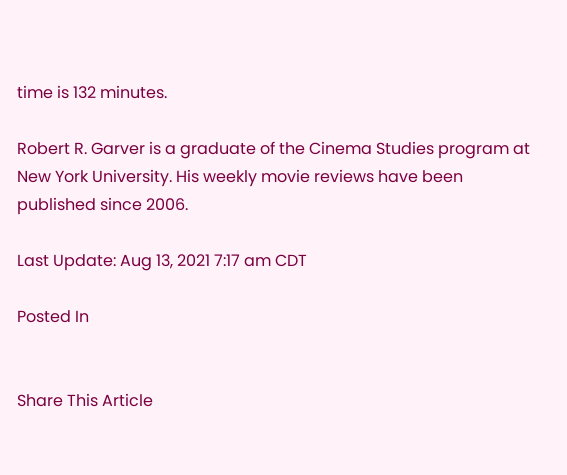time is 132 minutes.

Robert R. Garver is a graduate of the Cinema Studies program at New York University. His weekly movie reviews have been published since 2006.

Last Update: Aug 13, 2021 7:17 am CDT

Posted In


Share This Article